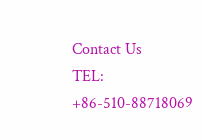Contact Us
TEL: +86-510-88718069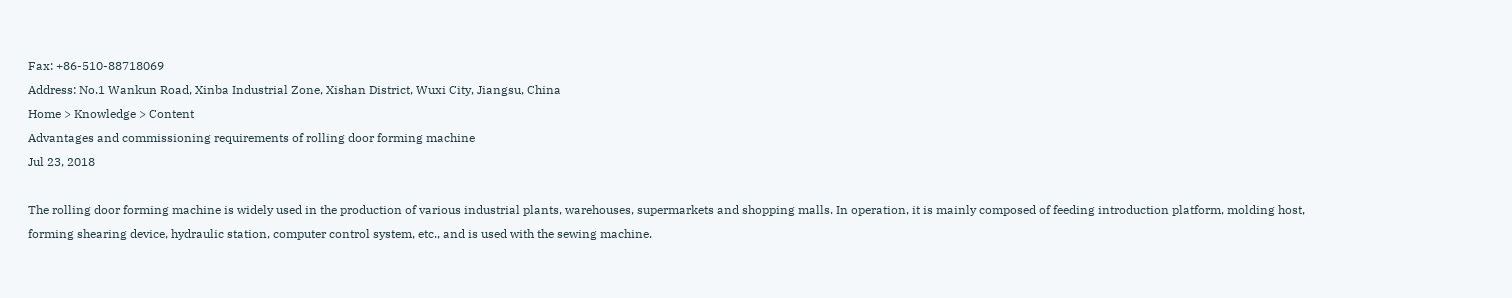Fax: +86-510-88718069
Address: No.1 Wankun Road, Xinba Industrial Zone, Xishan District, Wuxi City, Jiangsu, China
Home > Knowledge > Content
Advantages and commissioning requirements of rolling door forming machine
Jul 23, 2018

The rolling door forming machine is widely used in the production of various industrial plants, warehouses, supermarkets and shopping malls. In operation, it is mainly composed of feeding introduction platform, molding host, forming shearing device, hydraulic station, computer control system, etc., and is used with the sewing machine.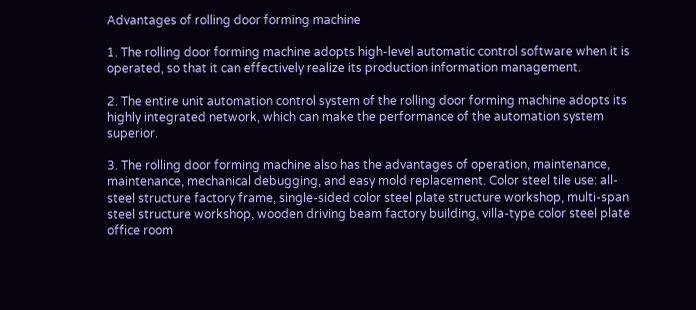Advantages of rolling door forming machine

1. The rolling door forming machine adopts high-level automatic control software when it is operated, so that it can effectively realize its production information management.

2. The entire unit automation control system of the rolling door forming machine adopts its highly integrated network, which can make the performance of the automation system superior.

3. The rolling door forming machine also has the advantages of operation, maintenance, maintenance, mechanical debugging, and easy mold replacement. Color steel tile use: all-steel structure factory frame, single-sided color steel plate structure workshop, multi-span steel structure workshop, wooden driving beam factory building, villa-type color steel plate office room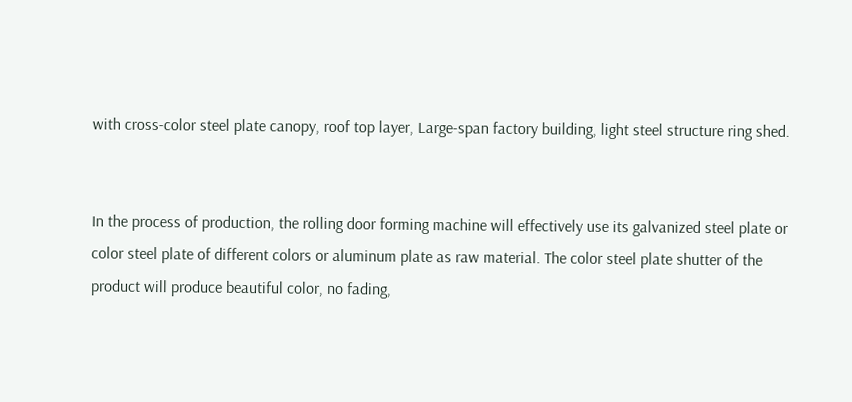with cross-color steel plate canopy, roof top layer, Large-span factory building, light steel structure ring shed.


In the process of production, the rolling door forming machine will effectively use its galvanized steel plate or color steel plate of different colors or aluminum plate as raw material. The color steel plate shutter of the product will produce beautiful color, no fading,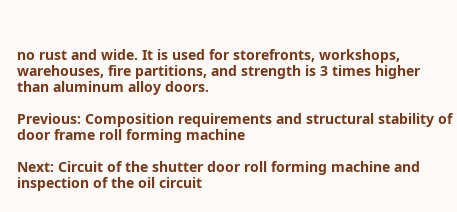no rust and wide. It is used for storefronts, workshops, warehouses, fire partitions, and strength is 3 times higher than aluminum alloy doors.

Previous: Composition requirements and structural stability of door frame roll forming machine

Next: Circuit of the shutter door roll forming machine and inspection of the oil circuit